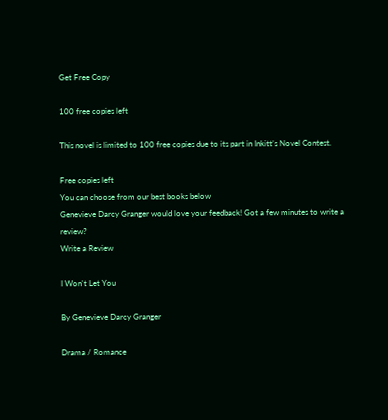Get Free Copy

100 free copies left

This novel is limited to 100 free copies due to its part in Inkitt’s Novel Contest.

Free copies left
You can choose from our best books below
Genevieve Darcy Granger would love your feedback! Got a few minutes to write a review?
Write a Review

I Won't Let You

By Genevieve Darcy Granger

Drama / Romance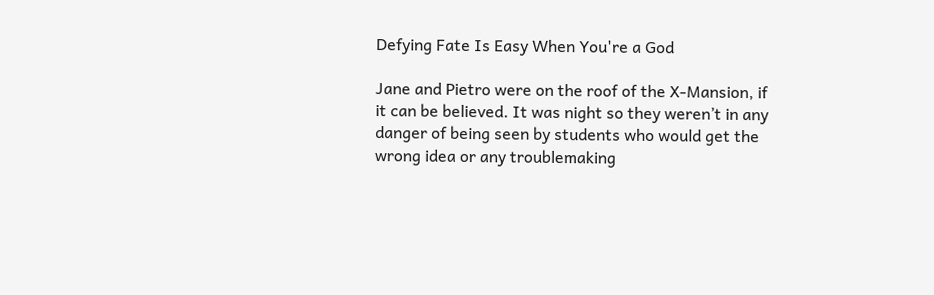Defying Fate Is Easy When You're a God

Jane and Pietro were on the roof of the X-Mansion, if it can be believed. It was night so they weren’t in any danger of being seen by students who would get the wrong idea or any troublemaking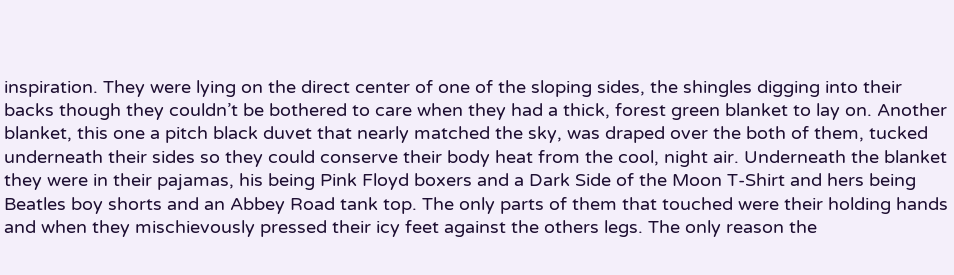inspiration. They were lying on the direct center of one of the sloping sides, the shingles digging into their backs though they couldn’t be bothered to care when they had a thick, forest green blanket to lay on. Another blanket, this one a pitch black duvet that nearly matched the sky, was draped over the both of them, tucked underneath their sides so they could conserve their body heat from the cool, night air. Underneath the blanket they were in their pajamas, his being Pink Floyd boxers and a Dark Side of the Moon T-Shirt and hers being Beatles boy shorts and an Abbey Road tank top. The only parts of them that touched were their holding hands and when they mischievously pressed their icy feet against the others legs. The only reason the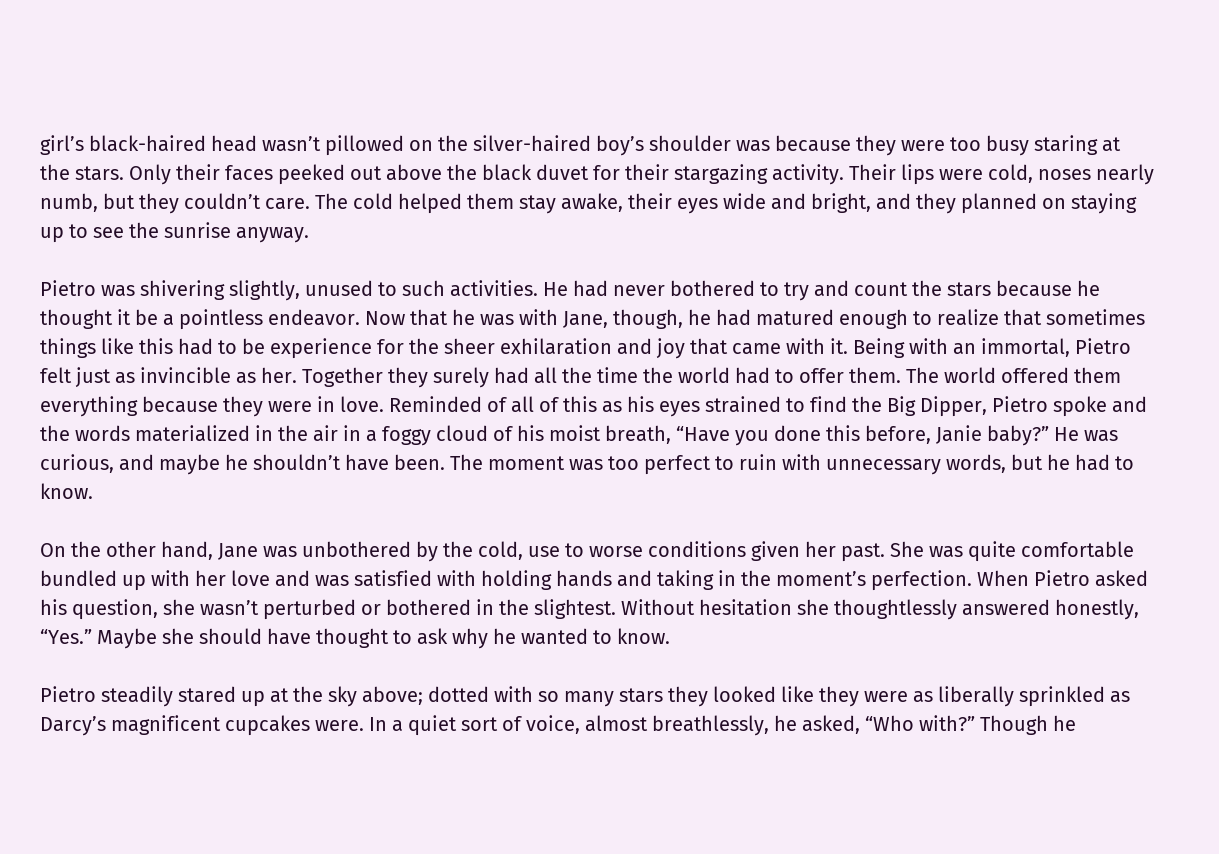girl’s black-haired head wasn’t pillowed on the silver-haired boy’s shoulder was because they were too busy staring at the stars. Only their faces peeked out above the black duvet for their stargazing activity. Their lips were cold, noses nearly numb, but they couldn’t care. The cold helped them stay awake, their eyes wide and bright, and they planned on staying up to see the sunrise anyway.

Pietro was shivering slightly, unused to such activities. He had never bothered to try and count the stars because he thought it be a pointless endeavor. Now that he was with Jane, though, he had matured enough to realize that sometimes things like this had to be experience for the sheer exhilaration and joy that came with it. Being with an immortal, Pietro felt just as invincible as her. Together they surely had all the time the world had to offer them. The world offered them everything because they were in love. Reminded of all of this as his eyes strained to find the Big Dipper, Pietro spoke and the words materialized in the air in a foggy cloud of his moist breath, “Have you done this before, Janie baby?” He was curious, and maybe he shouldn’t have been. The moment was too perfect to ruin with unnecessary words, but he had to know.

On the other hand, Jane was unbothered by the cold, use to worse conditions given her past. She was quite comfortable bundled up with her love and was satisfied with holding hands and taking in the moment’s perfection. When Pietro asked his question, she wasn’t perturbed or bothered in the slightest. Without hesitation she thoughtlessly answered honestly, “Yes.” Maybe she should have thought to ask why he wanted to know.

Pietro steadily stared up at the sky above; dotted with so many stars they looked like they were as liberally sprinkled as Darcy’s magnificent cupcakes were. In a quiet sort of voice, almost breathlessly, he asked, “Who with?” Though he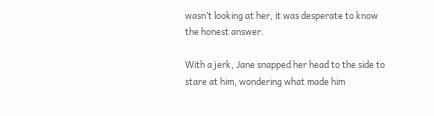wasn’t looking at her, it was desperate to know the honest answer.

With a jerk, Jane snapped her head to the side to stare at him, wondering what made him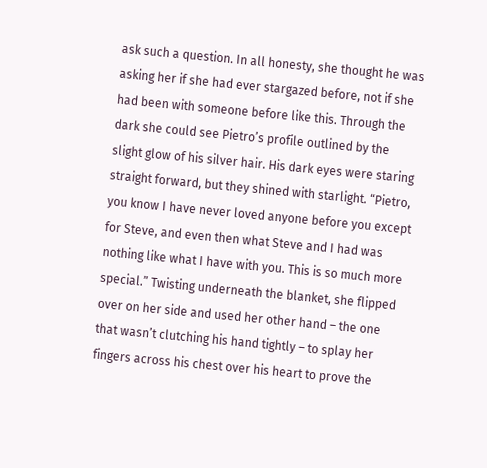ask such a question. In all honesty, she thought he was asking her if she had ever stargazed before, not if she had been with someone before like this. Through the dark she could see Pietro’s profile outlined by the slight glow of his silver hair. His dark eyes were staring straight forward, but they shined with starlight. “Pietro, you know I have never loved anyone before you except for Steve, and even then what Steve and I had was nothing like what I have with you. This is so much more special.” Twisting underneath the blanket, she flipped over on her side and used her other hand – the one that wasn’t clutching his hand tightly – to splay her fingers across his chest over his heart to prove the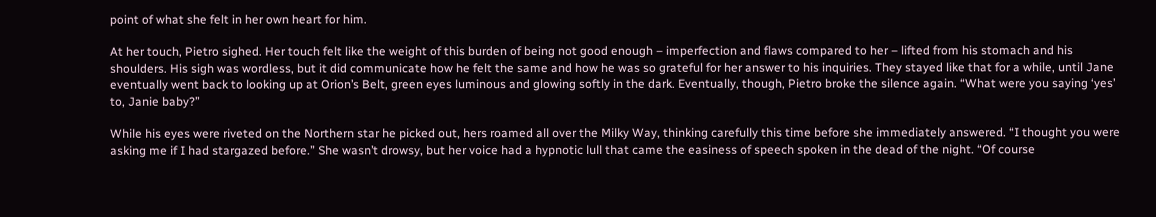point of what she felt in her own heart for him.

At her touch, Pietro sighed. Her touch felt like the weight of this burden of being not good enough – imperfection and flaws compared to her – lifted from his stomach and his shoulders. His sigh was wordless, but it did communicate how he felt the same and how he was so grateful for her answer to his inquiries. They stayed like that for a while, until Jane eventually went back to looking up at Orion’s Belt, green eyes luminous and glowing softly in the dark. Eventually, though, Pietro broke the silence again. “What were you saying ‘yes’ to, Janie baby?”

While his eyes were riveted on the Northern star he picked out, hers roamed all over the Milky Way, thinking carefully this time before she immediately answered. “I thought you were asking me if I had stargazed before.” She wasn’t drowsy, but her voice had a hypnotic lull that came the easiness of speech spoken in the dead of the night. “Of course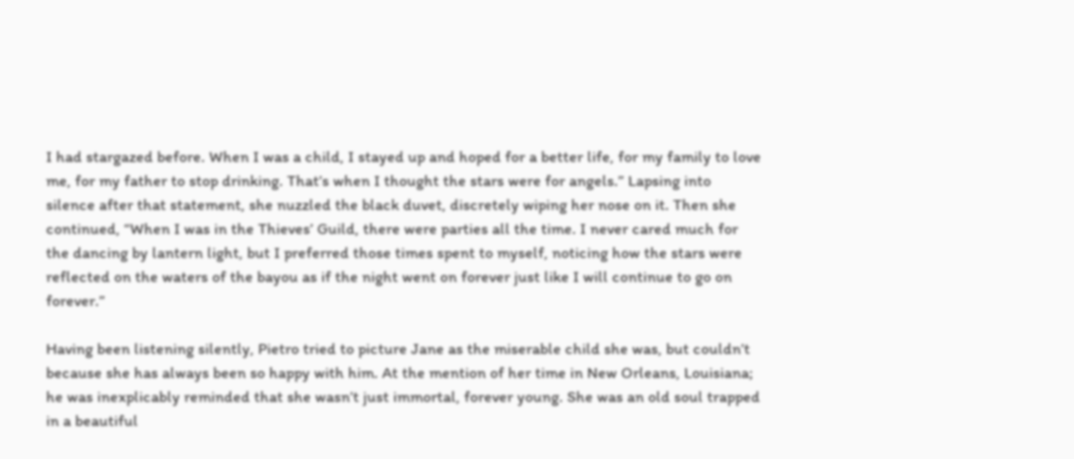I had stargazed before. When I was a child, I stayed up and hoped for a better life, for my family to love me, for my father to stop drinking. That’s when I thought the stars were for angels.” Lapsing into silence after that statement, she nuzzled the black duvet, discretely wiping her nose on it. Then she continued, “When I was in the Thieves’ Guild, there were parties all the time. I never cared much for the dancing by lantern light, but I preferred those times spent to myself, noticing how the stars were reflected on the waters of the bayou as if the night went on forever just like I will continue to go on forever.”

Having been listening silently, Pietro tried to picture Jane as the miserable child she was, but couldn’t because she has always been so happy with him. At the mention of her time in New Orleans, Louisiana; he was inexplicably reminded that she wasn’t just immortal, forever young. She was an old soul trapped in a beautiful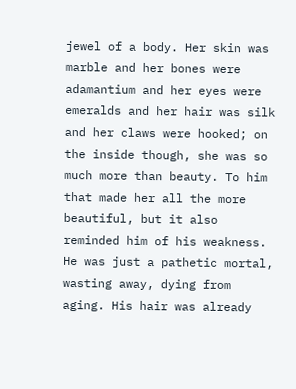jewel of a body. Her skin was marble and her bones were adamantium and her eyes were emeralds and her hair was silk and her claws were hooked; on the inside though, she was so much more than beauty. To him that made her all the more beautiful, but it also reminded him of his weakness. He was just a pathetic mortal, wasting away, dying from aging. His hair was already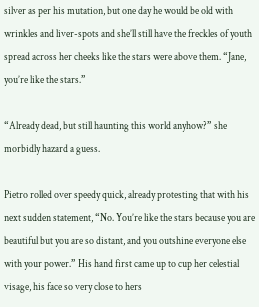silver as per his mutation, but one day he would be old with wrinkles and liver-spots and she’ll still have the freckles of youth spread across her cheeks like the stars were above them. “Jane, you’re like the stars.”

“Already dead, but still haunting this world anyhow?” she morbidly hazard a guess.

Pietro rolled over speedy quick, already protesting that with his next sudden statement, “No. You’re like the stars because you are beautiful but you are so distant, and you outshine everyone else with your power.” His hand first came up to cup her celestial visage, his face so very close to hers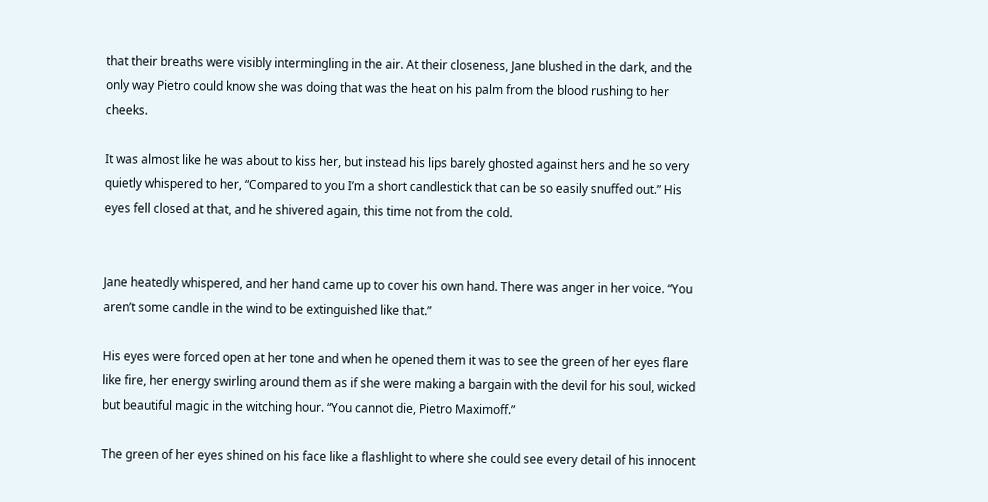that their breaths were visibly intermingling in the air. At their closeness, Jane blushed in the dark, and the only way Pietro could know she was doing that was the heat on his palm from the blood rushing to her cheeks.

It was almost like he was about to kiss her, but instead his lips barely ghosted against hers and he so very quietly whispered to her, “Compared to you I’m a short candlestick that can be so easily snuffed out.” His eyes fell closed at that, and he shivered again, this time not from the cold.


Jane heatedly whispered, and her hand came up to cover his own hand. There was anger in her voice. “You aren’t some candle in the wind to be extinguished like that.”

His eyes were forced open at her tone and when he opened them it was to see the green of her eyes flare like fire, her energy swirling around them as if she were making a bargain with the devil for his soul, wicked but beautiful magic in the witching hour. “You cannot die, Pietro Maximoff.”

The green of her eyes shined on his face like a flashlight to where she could see every detail of his innocent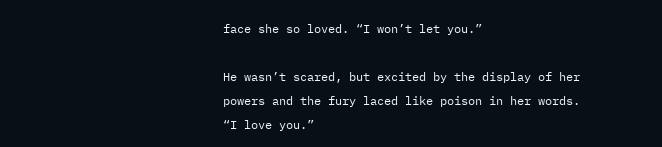face she so loved. “I won’t let you.”

He wasn’t scared, but excited by the display of her powers and the fury laced like poison in her words. “I love you.”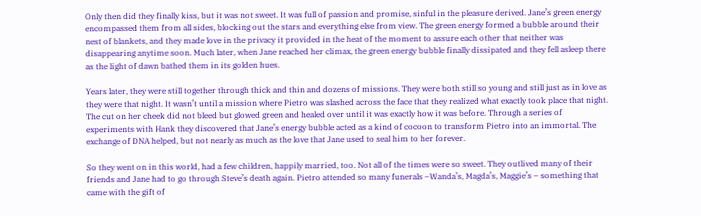Only then did they finally kiss, but it was not sweet. It was full of passion and promise, sinful in the pleasure derived. Jane’s green energy encompassed them from all sides, blocking out the stars and everything else from view. The green energy formed a bubble around their nest of blankets, and they made love in the privacy it provided in the heat of the moment to assure each other that neither was disappearing anytime soon. Much later, when Jane reached her climax, the green energy bubble finally dissipated and they fell asleep there as the light of dawn bathed them in its golden hues.

Years later, they were still together through thick and thin and dozens of missions. They were both still so young and still just as in love as they were that night. It wasn’t until a mission where Pietro was slashed across the face that they realized what exactly took place that night. The cut on her cheek did not bleed but glowed green and healed over until it was exactly how it was before. Through a series of experiments with Hank they discovered that Jane’s energy bubble acted as a kind of cocoon to transform Pietro into an immortal. The exchange of DNA helped, but not nearly as much as the love that Jane used to seal him to her forever.

So they went on in this world, had a few children, happily married, too. Not all of the times were so sweet. They outlived many of their friends and Jane had to go through Steve’s death again. Pietro attended so many funerals –Wanda’s, Magda’s, Maggie’s – something that came with the gift of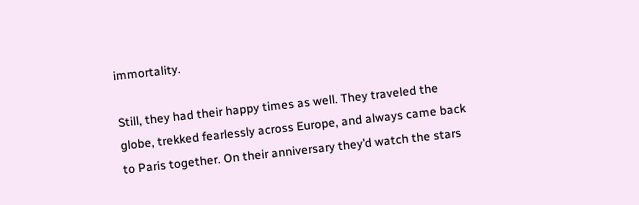immortality.

Still, they had their happy times as well. They traveled the globe, trekked fearlessly across Europe, and always came back to Paris together. On their anniversary they’d watch the stars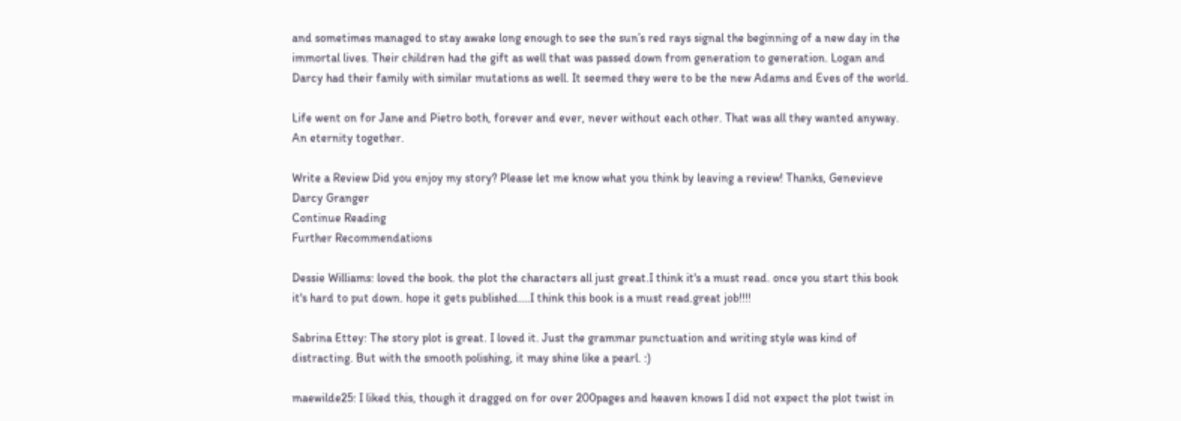and sometimes managed to stay awake long enough to see the sun’s red rays signal the beginning of a new day in the immortal lives. Their children had the gift as well that was passed down from generation to generation. Logan and Darcy had their family with similar mutations as well. It seemed they were to be the new Adams and Eves of the world.

Life went on for Jane and Pietro both, forever and ever, never without each other. That was all they wanted anyway. An eternity together.

Write a Review Did you enjoy my story? Please let me know what you think by leaving a review! Thanks, Genevieve Darcy Granger
Continue Reading
Further Recommendations

Dessie Williams: loved the book. the plot the characters all just great.I think it's a must read. once you start this book it's hard to put down. hope it gets published....I think this book is a must read.great job!!!!

Sabrina Ettey: The story plot is great. I loved it. Just the grammar punctuation and writing style was kind of distracting. But with the smooth polishing, it may shine like a pearl. :)

maewilde25: I liked this, though it dragged on for over 200pages and heaven knows I did not expect the plot twist in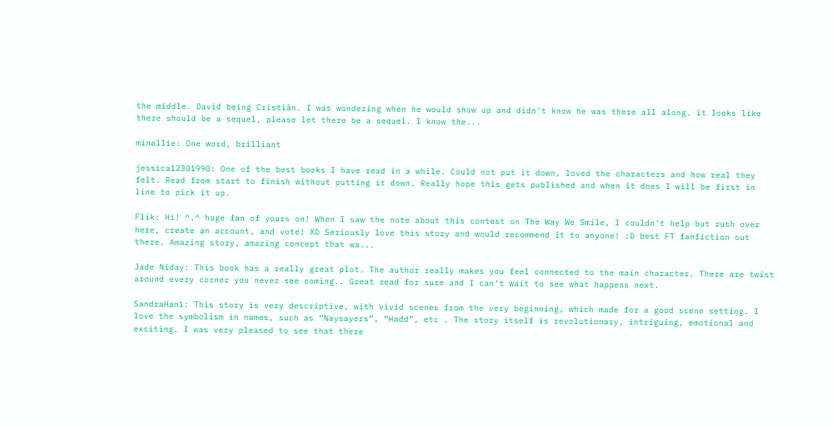the middle. David being Cristiãn. I was wondering when he would show up and didn't know he was there all along. it looks like there should be a sequel, please let there be a sequel. I know the...

minallie: One word, brilliant

jessica12301990: One of the best books I have read in a while. Could not put it down, loved the characters and how real they felt. Read from start to finish without putting it down. Really hope this gets published and when it does I will be first in line to pick it up.

Flik: Hi! ^.^ huge fan of yours on! When I saw the note about this contest on The Way We Smile, I couldn't help but rush over here, create an account, and vote! XD Seriously love this story and would recommend it to anyone! :D best FT fanfiction out there. Amazing story, amazing concept that wa...

Jade Niday: This book has a really great plot. The author really makes you feel connected to the main character. There are twist around every corner you never see coming.. Great read for sure and I can't wait to see what happens next.

SandraHan1: This story is very descriptive, with vivid scenes from the very beginning, which made for a good scene setting. I love the symbolism in names, such as “Naysayers”, “Hadd”, etc . The story itself is revolutionary, intriguing, emotional and exciting. I was very pleased to see that there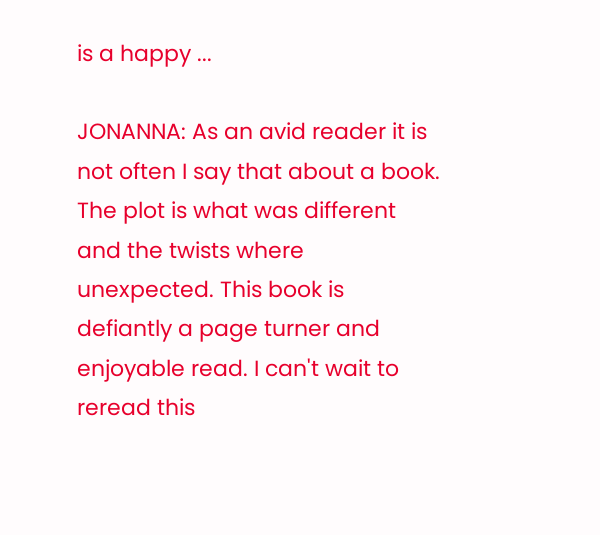is a happy ...

JONANNA: As an avid reader it is not often I say that about a book. The plot is what was different and the twists where unexpected. This book is defiantly a page turner and enjoyable read. I can't wait to reread this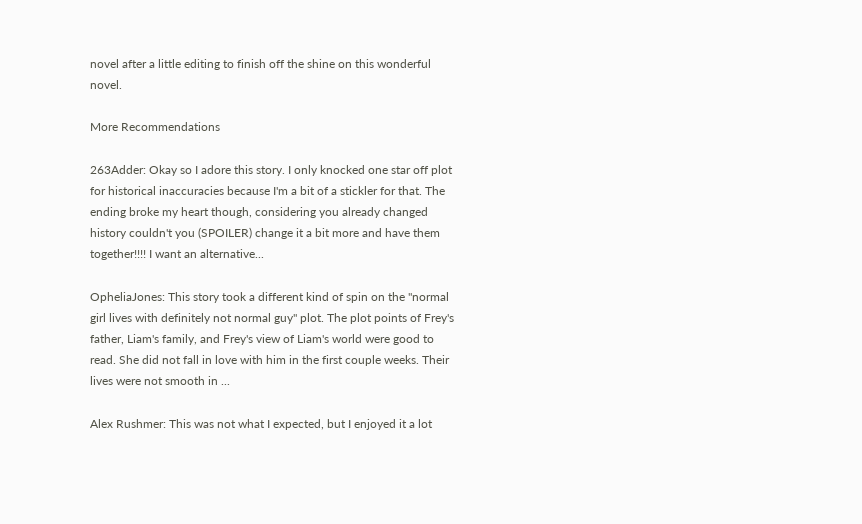novel after a little editing to finish off the shine on this wonderful novel.

More Recommendations

263Adder: Okay so I adore this story. I only knocked one star off plot for historical inaccuracies because I'm a bit of a stickler for that. The ending broke my heart though, considering you already changed history couldn't you (SPOILER) change it a bit more and have them together!!!! I want an alternative...

OpheliaJones: This story took a different kind of spin on the "normal girl lives with definitely not normal guy" plot. The plot points of Frey's father, Liam's family, and Frey's view of Liam's world were good to read. She did not fall in love with him in the first couple weeks. Their lives were not smooth in ...

Alex Rushmer: This was not what I expected, but I enjoyed it a lot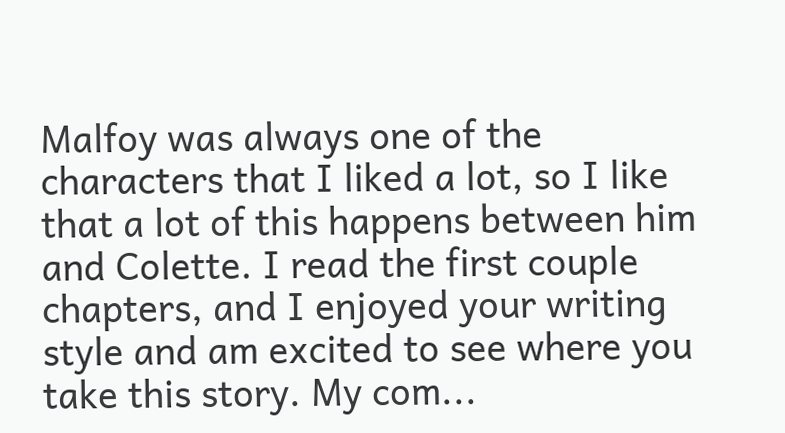Malfoy was always one of the characters that I liked a lot, so I like that a lot of this happens between him and Colette. I read the first couple chapters, and I enjoyed your writing style and am excited to see where you take this story. My com...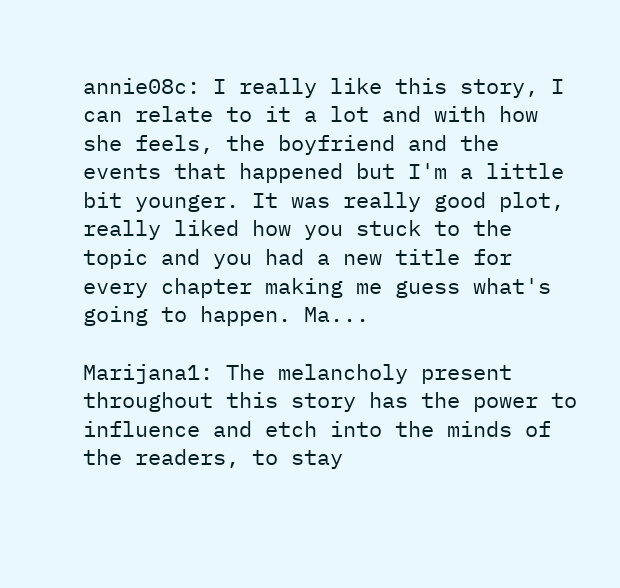annie08c: I really like this story, I can relate to it a lot and with how she feels, the boyfriend and the events that happened but I'm a little bit younger. It was really good plot, really liked how you stuck to the topic and you had a new title for every chapter making me guess what's going to happen. Ma...

Marijana1: The melancholy present throughout this story has the power to influence and etch into the minds of the readers, to stay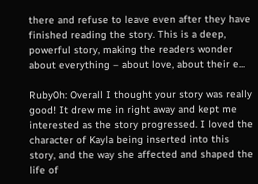there and refuse to leave even after they have finished reading the story. This is a deep, powerful story, making the readers wonder about everything – about love, about their e...

Ruby0h: Overall I thought your story was really good! It drew me in right away and kept me interested as the story progressed. I loved the character of Kayla being inserted into this story, and the way she affected and shaped the life of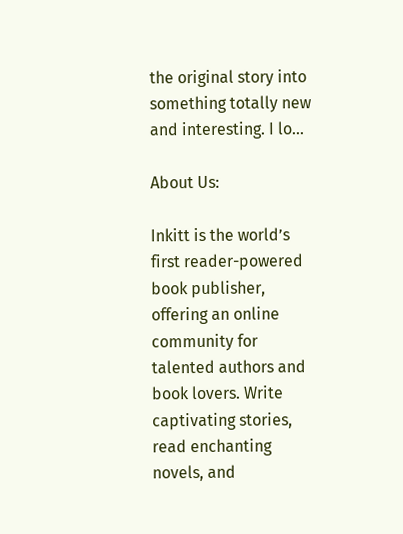the original story into something totally new and interesting. I lo...

About Us:

Inkitt is the world’s first reader-powered book publisher, offering an online community for talented authors and book lovers. Write captivating stories, read enchanting novels, and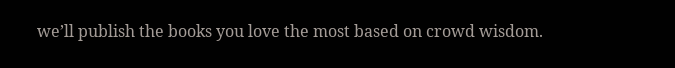we’ll publish the books you love the most based on crowd wisdom.